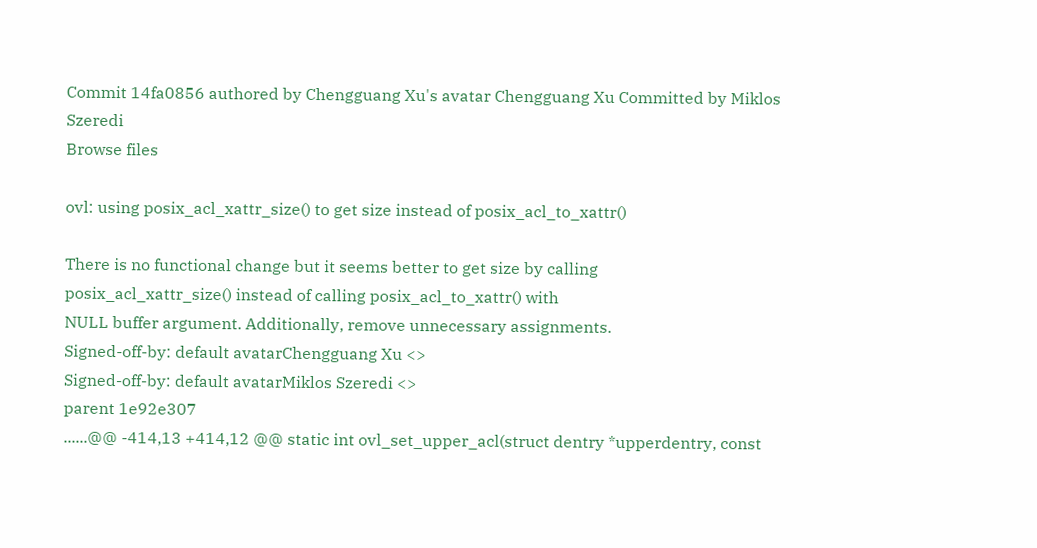Commit 14fa0856 authored by Chengguang Xu's avatar Chengguang Xu Committed by Miklos Szeredi
Browse files

ovl: using posix_acl_xattr_size() to get size instead of posix_acl_to_xattr()

There is no functional change but it seems better to get size by calling
posix_acl_xattr_size() instead of calling posix_acl_to_xattr() with
NULL buffer argument. Additionally, remove unnecessary assignments.
Signed-off-by: default avatarChengguang Xu <>
Signed-off-by: default avatarMiklos Szeredi <>
parent 1e92e307
......@@ -414,13 +414,12 @@ static int ovl_set_upper_acl(struct dentry *upperdentry, const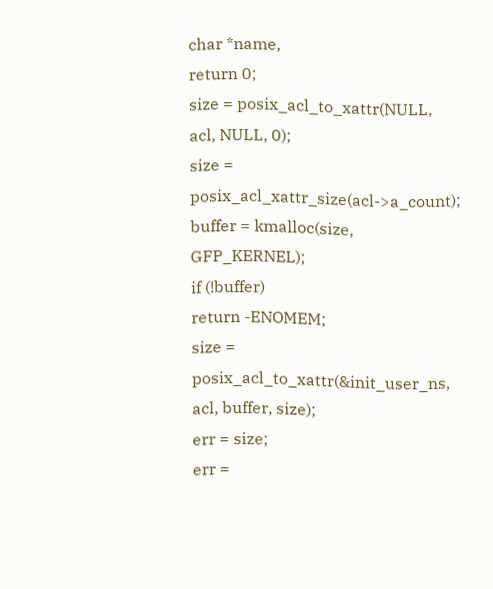char *name,
return 0;
size = posix_acl_to_xattr(NULL, acl, NULL, 0);
size = posix_acl_xattr_size(acl->a_count);
buffer = kmalloc(size, GFP_KERNEL);
if (!buffer)
return -ENOMEM;
size = posix_acl_to_xattr(&init_user_ns, acl, buffer, size);
err = size;
err =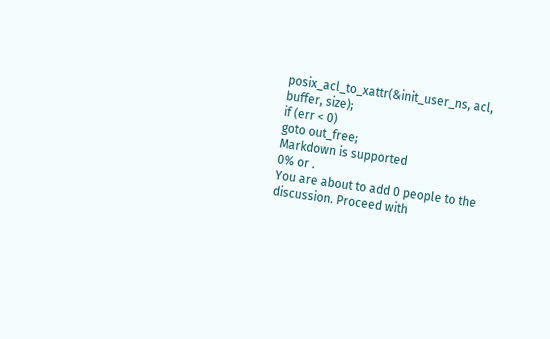posix_acl_to_xattr(&init_user_ns, acl, buffer, size);
if (err < 0)
goto out_free;
Markdown is supported
0% or .
You are about to add 0 people to the discussion. Proceed with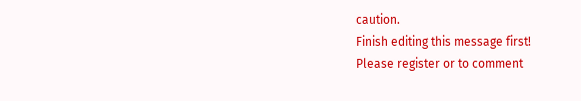caution.
Finish editing this message first!
Please register or to comment